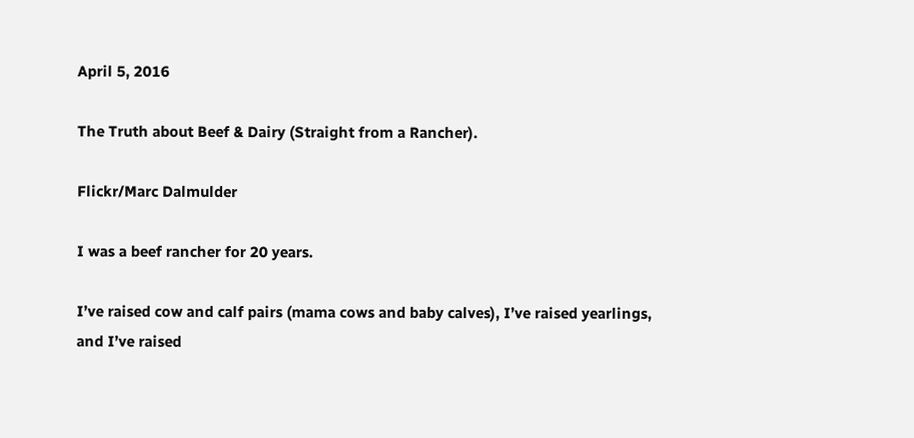April 5, 2016

The Truth about Beef & Dairy (Straight from a Rancher).

Flickr/Marc Dalmulder

I was a beef rancher for 20 years.

I’ve raised cow and calf pairs (mama cows and baby calves), I’ve raised yearlings, and I’ve raised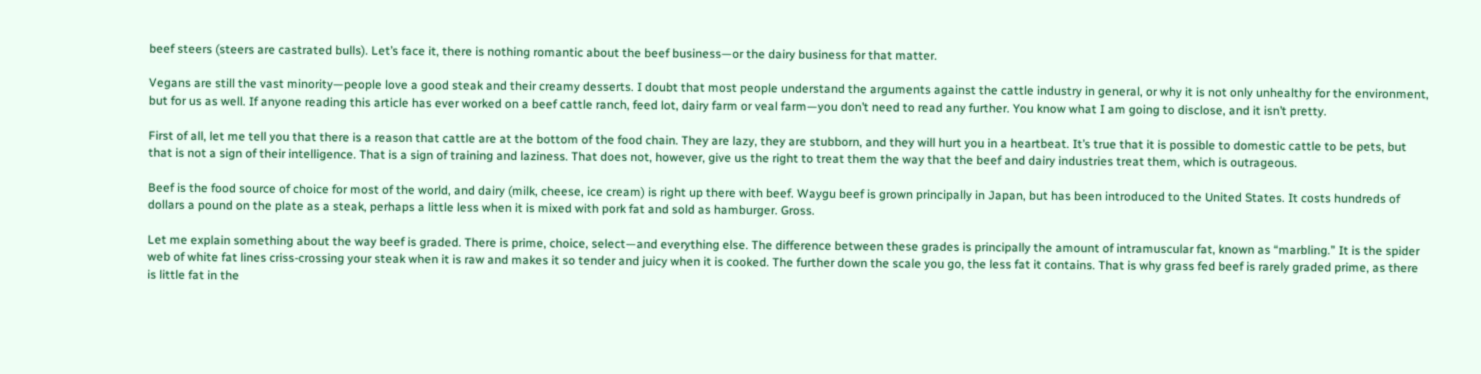beef steers (steers are castrated bulls). Let’s face it, there is nothing romantic about the beef business—or the dairy business for that matter.

Vegans are still the vast minority—people love a good steak and their creamy desserts. I doubt that most people understand the arguments against the cattle industry in general, or why it is not only unhealthy for the environment, but for us as well. If anyone reading this article has ever worked on a beef cattle ranch, feed lot, dairy farm or veal farm—you don’t need to read any further. You know what I am going to disclose, and it isn’t pretty.

First of all, let me tell you that there is a reason that cattle are at the bottom of the food chain. They are lazy, they are stubborn, and they will hurt you in a heartbeat. It’s true that it is possible to domestic cattle to be pets, but that is not a sign of their intelligence. That is a sign of training and laziness. That does not, however, give us the right to treat them the way that the beef and dairy industries treat them, which is outrageous.

Beef is the food source of choice for most of the world, and dairy (milk, cheese, ice cream) is right up there with beef. Waygu beef is grown principally in Japan, but has been introduced to the United States. It costs hundreds of dollars a pound on the plate as a steak, perhaps a little less when it is mixed with pork fat and sold as hamburger. Gross.

Let me explain something about the way beef is graded. There is prime, choice, select—and everything else. The difference between these grades is principally the amount of intramuscular fat, known as “marbling.” It is the spider web of white fat lines criss-crossing your steak when it is raw and makes it so tender and juicy when it is cooked. The further down the scale you go, the less fat it contains. That is why grass fed beef is rarely graded prime, as there is little fat in the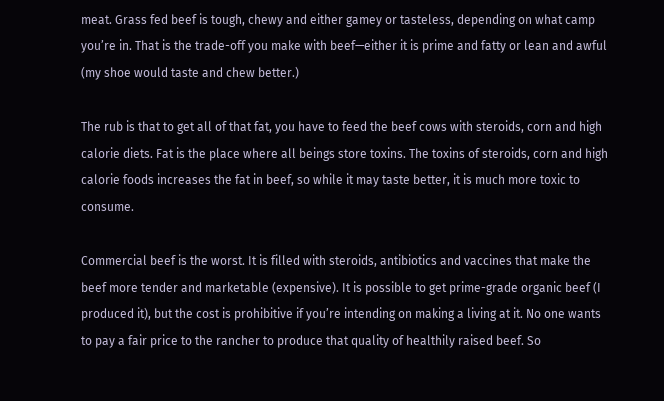meat. Grass fed beef is tough, chewy and either gamey or tasteless, depending on what camp you’re in. That is the trade-off you make with beef—either it is prime and fatty or lean and awful (my shoe would taste and chew better.)

The rub is that to get all of that fat, you have to feed the beef cows with steroids, corn and high calorie diets. Fat is the place where all beings store toxins. The toxins of steroids, corn and high calorie foods increases the fat in beef, so while it may taste better, it is much more toxic to consume.

Commercial beef is the worst. It is filled with steroids, antibiotics and vaccines that make the beef more tender and marketable (expensive). It is possible to get prime-grade organic beef (I produced it), but the cost is prohibitive if you’re intending on making a living at it. No one wants to pay a fair price to the rancher to produce that quality of healthily raised beef. So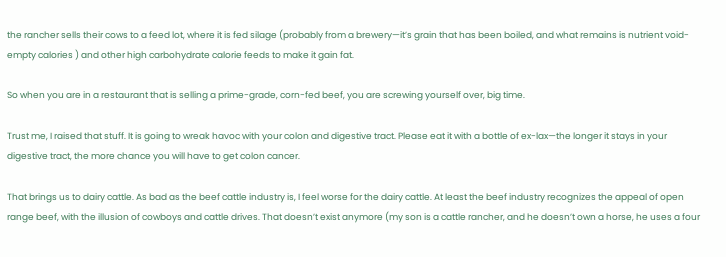the rancher sells their cows to a feed lot, where it is fed silage (probably from a brewery—it’s grain that has been boiled, and what remains is nutrient void-empty calories ) and other high carbohydrate calorie feeds to make it gain fat.

So when you are in a restaurant that is selling a prime-grade, corn-fed beef, you are screwing yourself over, big time.

Trust me, I raised that stuff. It is going to wreak havoc with your colon and digestive tract. Please eat it with a bottle of ex-lax—the longer it stays in your digestive tract, the more chance you will have to get colon cancer.

That brings us to dairy cattle. As bad as the beef cattle industry is, I feel worse for the dairy cattle. At least the beef industry recognizes the appeal of open range beef, with the illusion of cowboys and cattle drives. That doesn’t exist anymore (my son is a cattle rancher, and he doesn’t own a horse, he uses a four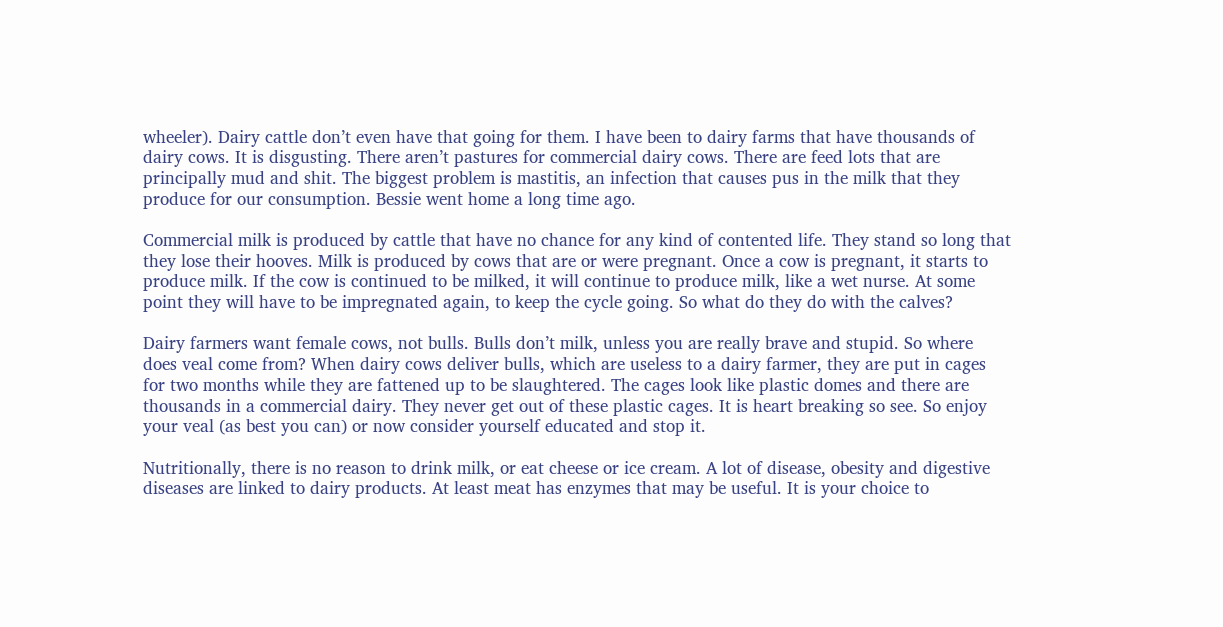wheeler). Dairy cattle don’t even have that going for them. I have been to dairy farms that have thousands of dairy cows. It is disgusting. There aren’t pastures for commercial dairy cows. There are feed lots that are principally mud and shit. The biggest problem is mastitis, an infection that causes pus in the milk that they produce for our consumption. Bessie went home a long time ago.

Commercial milk is produced by cattle that have no chance for any kind of contented life. They stand so long that they lose their hooves. Milk is produced by cows that are or were pregnant. Once a cow is pregnant, it starts to produce milk. If the cow is continued to be milked, it will continue to produce milk, like a wet nurse. At some point they will have to be impregnated again, to keep the cycle going. So what do they do with the calves?

Dairy farmers want female cows, not bulls. Bulls don’t milk, unless you are really brave and stupid. So where does veal come from? When dairy cows deliver bulls, which are useless to a dairy farmer, they are put in cages for two months while they are fattened up to be slaughtered. The cages look like plastic domes and there are thousands in a commercial dairy. They never get out of these plastic cages. It is heart breaking so see. So enjoy your veal (as best you can) or now consider yourself educated and stop it.

Nutritionally, there is no reason to drink milk, or eat cheese or ice cream. A lot of disease, obesity and digestive diseases are linked to dairy products. At least meat has enzymes that may be useful. It is your choice to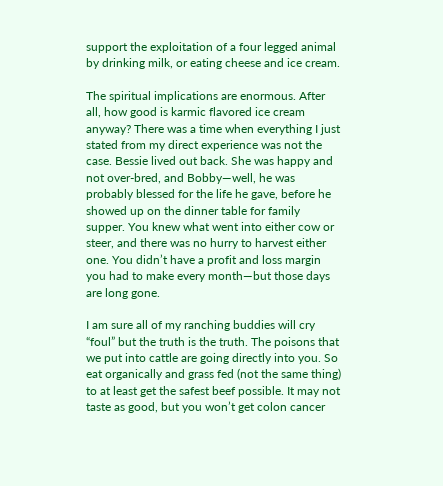support the exploitation of a four legged animal by drinking milk, or eating cheese and ice cream.

The spiritual implications are enormous. After all, how good is karmic flavored ice cream anyway? There was a time when everything I just stated from my direct experience was not the case. Bessie lived out back. She was happy and not over-bred, and Bobby—well, he was probably blessed for the life he gave, before he showed up on the dinner table for family supper. You knew what went into either cow or steer, and there was no hurry to harvest either one. You didn’t have a profit and loss margin you had to make every month—but those days are long gone.

I am sure all of my ranching buddies will cry “foul” but the truth is the truth. The poisons that we put into cattle are going directly into you. So eat organically and grass fed (not the same thing) to at least get the safest beef possible. It may not taste as good, but you won’t get colon cancer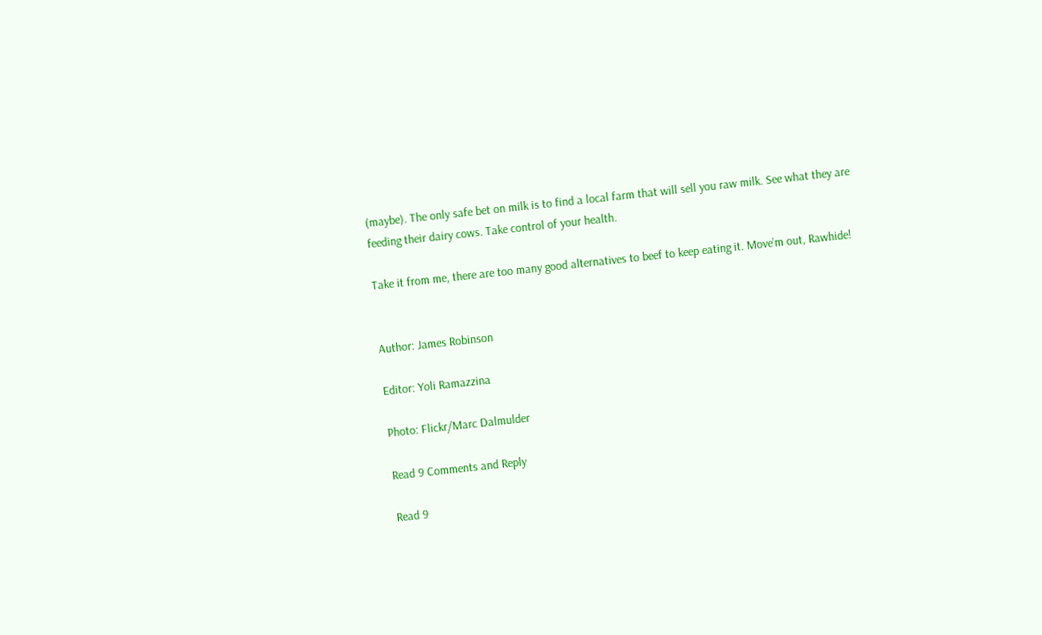(maybe). The only safe bet on milk is to find a local farm that will sell you raw milk. See what they are feeding their dairy cows. Take control of your health.

Take it from me, there are too many good alternatives to beef to keep eating it. Move’m out, Rawhide!


Author: James Robinson

Editor: Yoli Ramazzina

Photo: Flickr/Marc Dalmulder

Read 9 Comments and Reply

Read 9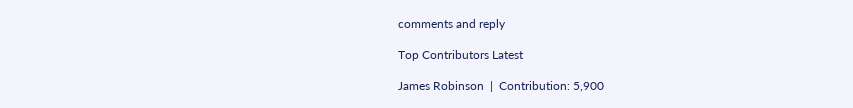comments and reply

Top Contributors Latest

James Robinson  |  Contribution: 5,900